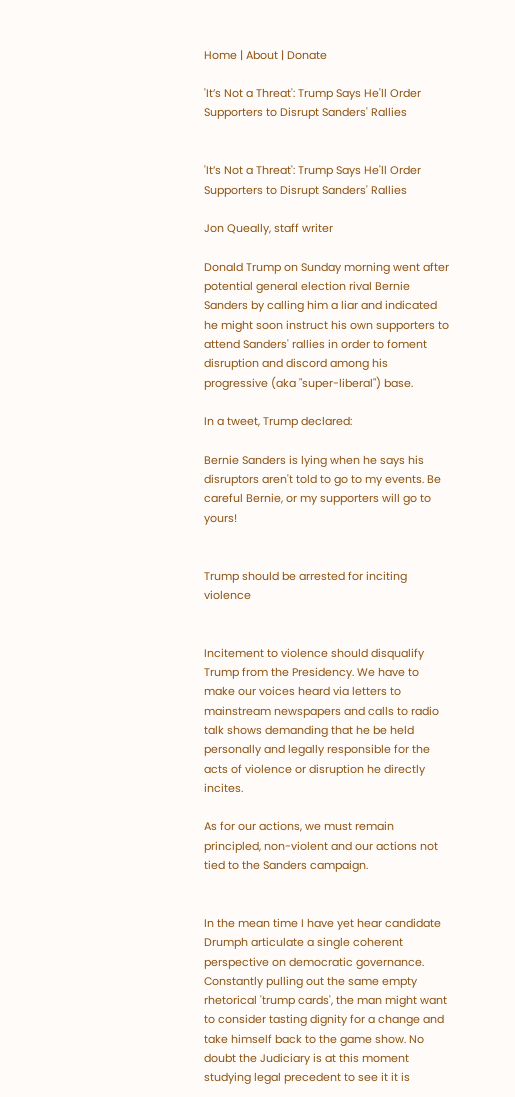Home | About | Donate

'It’s Not a Threat': Trump Says He'll Order Supporters to Disrupt Sanders' Rallies


'It’s Not a Threat': Trump Says He'll Order Supporters to Disrupt Sanders' Rallies

Jon Queally, staff writer

Donald Trump on Sunday morning went after potential general election rival Bernie Sanders by calling him a liar and indicated he might soon instruct his own supporters to attend Sanders' rallies in order to foment disruption and discord among his progressive (aka "super-liberal") base.

In a tweet, Trump declared:

Bernie Sanders is lying when he says his disruptors aren't told to go to my events. Be careful Bernie, or my supporters will go to yours!


Trump should be arrested for inciting violence


Incitement to violence should disqualify Trump from the Presidency. We have to make our voices heard via letters to mainstream newspapers and calls to radio talk shows demanding that he be held personally and legally responsible for the acts of violence or disruption he directly incites.

As for our actions, we must remain principled, non-violent and our actions not tied to the Sanders campaign.


In the mean time I have yet hear candidate Drumph articulate a single coherent perspective on democratic governance. Constantly pulling out the same empty rhetorical 'trump cards', the man might want to consider tasting dignity for a change and take himself back to the game show. No doubt the Judiciary is at this moment studying legal precedent to see it it is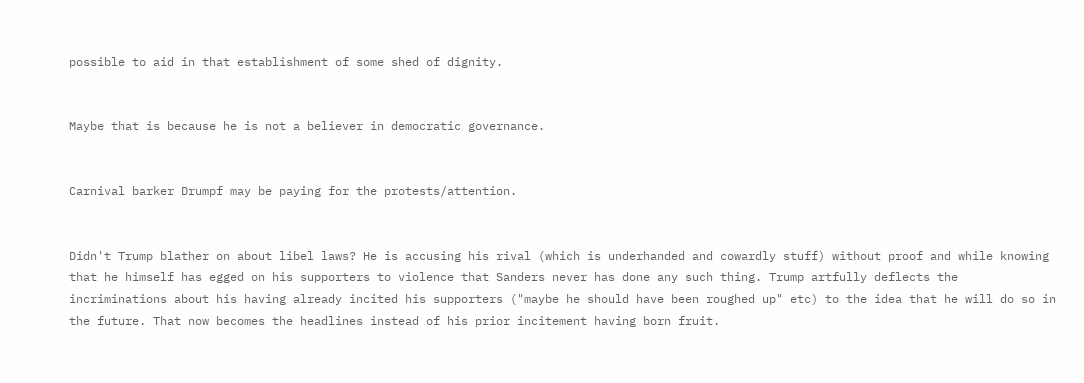possible to aid in that establishment of some shed of dignity.


Maybe that is because he is not a believer in democratic governance.


Carnival barker Drumpf may be paying for the protests/attention.


Didn't Trump blather on about libel laws? He is accusing his rival (which is underhanded and cowardly stuff) without proof and while knowing that he himself has egged on his supporters to violence that Sanders never has done any such thing. Trump artfully deflects the incriminations about his having already incited his supporters ("maybe he should have been roughed up" etc) to the idea that he will do so in the future. That now becomes the headlines instead of his prior incitement having born fruit.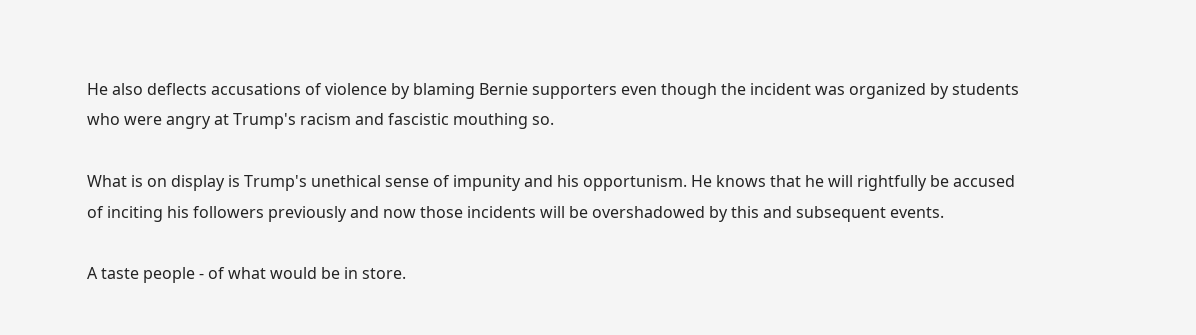He also deflects accusations of violence by blaming Bernie supporters even though the incident was organized by students who were angry at Trump's racism and fascistic mouthing so.

What is on display is Trump's unethical sense of impunity and his opportunism. He knows that he will rightfully be accused of inciting his followers previously and now those incidents will be overshadowed by this and subsequent events.

A taste people - of what would be in store.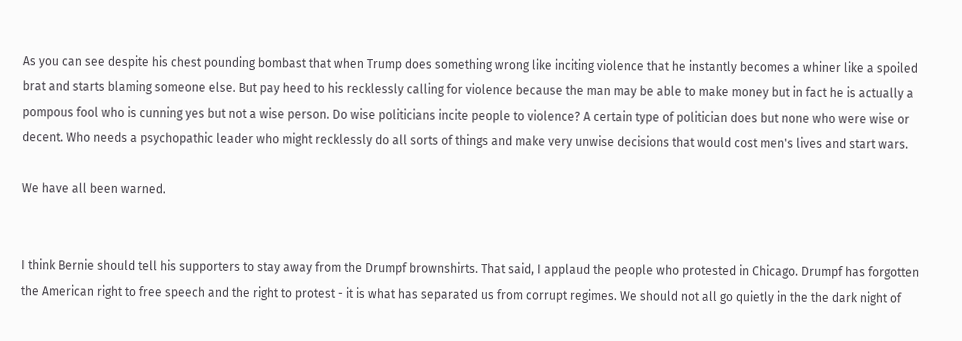As you can see despite his chest pounding bombast that when Trump does something wrong like inciting violence that he instantly becomes a whiner like a spoiled brat and starts blaming someone else. But pay heed to his recklessly calling for violence because the man may be able to make money but in fact he is actually a pompous fool who is cunning yes but not a wise person. Do wise politicians incite people to violence? A certain type of politician does but none who were wise or decent. Who needs a psychopathic leader who might recklessly do all sorts of things and make very unwise decisions that would cost men's lives and start wars.

We have all been warned.


I think Bernie should tell his supporters to stay away from the Drumpf brownshirts. That said, I applaud the people who protested in Chicago. Drumpf has forgotten the American right to free speech and the right to protest - it is what has separated us from corrupt regimes. We should not all go quietly in the the dark night of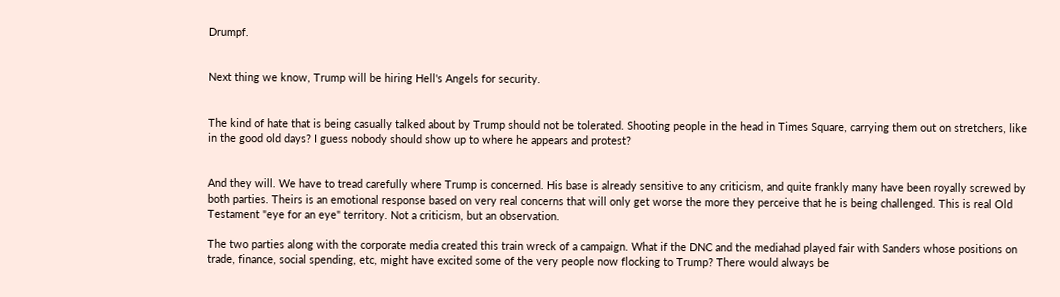Drumpf.


Next thing we know, Trump will be hiring Hell's Angels for security.


The kind of hate that is being casually talked about by Trump should not be tolerated. Shooting people in the head in Times Square, carrying them out on stretchers, like in the good old days? I guess nobody should show up to where he appears and protest?


And they will. We have to tread carefully where Trump is concerned. His base is already sensitive to any criticism, and quite frankly many have been royally screwed by both parties. Theirs is an emotional response based on very real concerns that will only get worse the more they perceive that he is being challenged. This is real Old Testament "eye for an eye" territory. Not a criticism, but an observation.

The two parties along with the corporate media created this train wreck of a campaign. What if the DNC and the mediahad played fair with Sanders whose positions on trade, finance, social spending, etc, might have excited some of the very people now flocking to Trump? There would always be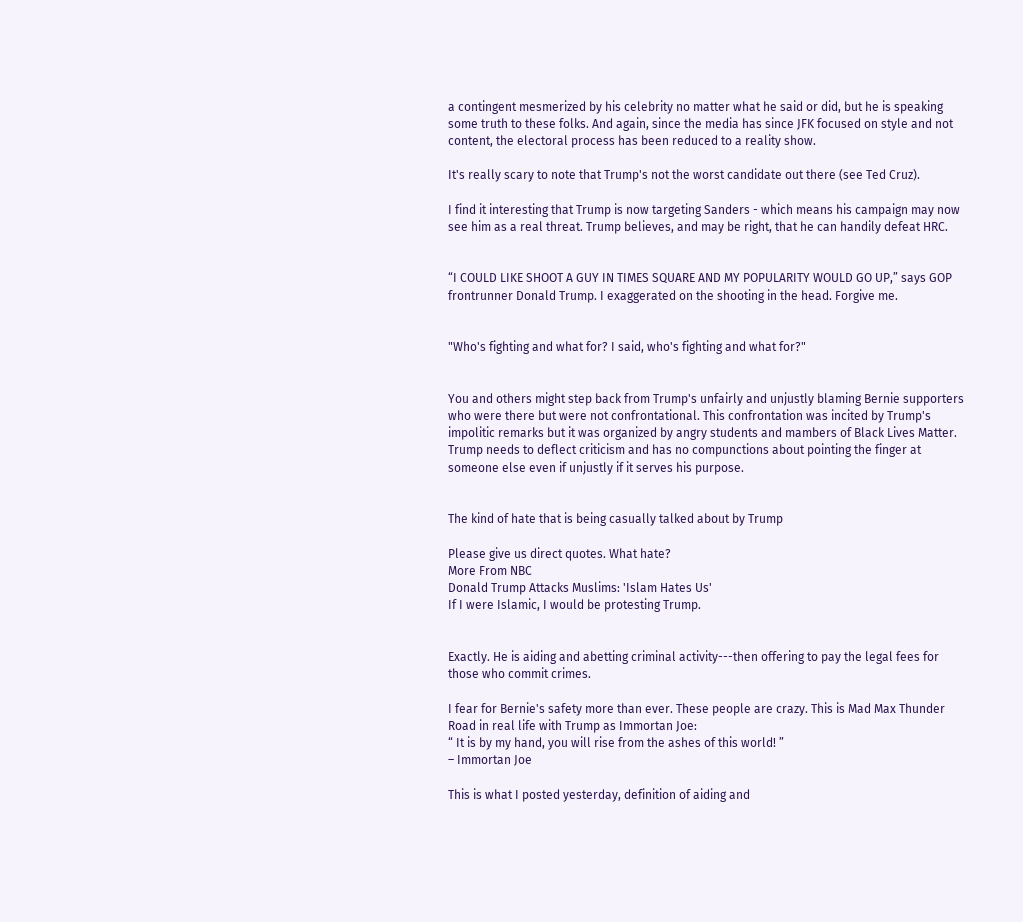a contingent mesmerized by his celebrity no matter what he said or did, but he is speaking some truth to these folks. And again, since the media has since JFK focused on style and not content, the electoral process has been reduced to a reality show.

It's really scary to note that Trump's not the worst candidate out there (see Ted Cruz).

I find it interesting that Trump is now targeting Sanders - which means his campaign may now see him as a real threat. Trump believes, and may be right, that he can handily defeat HRC.


“I COULD LIKE SHOOT A GUY IN TIMES SQUARE AND MY POPULARITY WOULD GO UP,” says GOP frontrunner Donald Trump. I exaggerated on the shooting in the head. Forgive me.


"Who's fighting and what for? I said, who's fighting and what for?"


You and others might step back from Trump's unfairly and unjustly blaming Bernie supporters who were there but were not confrontational. This confrontation was incited by Trump's impolitic remarks but it was organized by angry students and mambers of Black Lives Matter. Trump needs to deflect criticism and has no compunctions about pointing the finger at someone else even if unjustly if it serves his purpose.


The kind of hate that is being casually talked about by Trump

Please give us direct quotes. What hate?
More From NBC
Donald Trump Attacks Muslims: 'Islam Hates Us'
If I were Islamic, I would be protesting Trump.


Exactly. He is aiding and abetting criminal activity---then offering to pay the legal fees for those who commit crimes.

I fear for Bernie's safety more than ever. These people are crazy. This is Mad Max Thunder Road in real life with Trump as Immortan Joe:
“ It is by my hand, you will rise from the ashes of this world! ”
– Immortan Joe

This is what I posted yesterday, definition of aiding and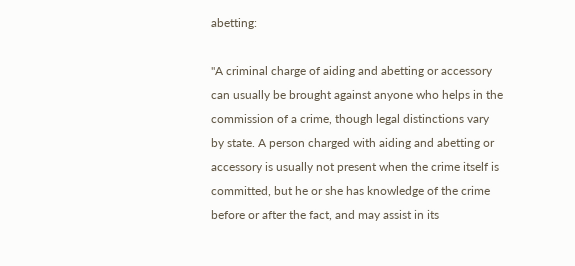abetting:

"A criminal charge of aiding and abetting or accessory can usually be brought against anyone who helps in the commission of a crime, though legal distinctions vary by state. A person charged with aiding and abetting or accessory is usually not present when the crime itself is committed, but he or she has knowledge of the crime before or after the fact, and may assist in its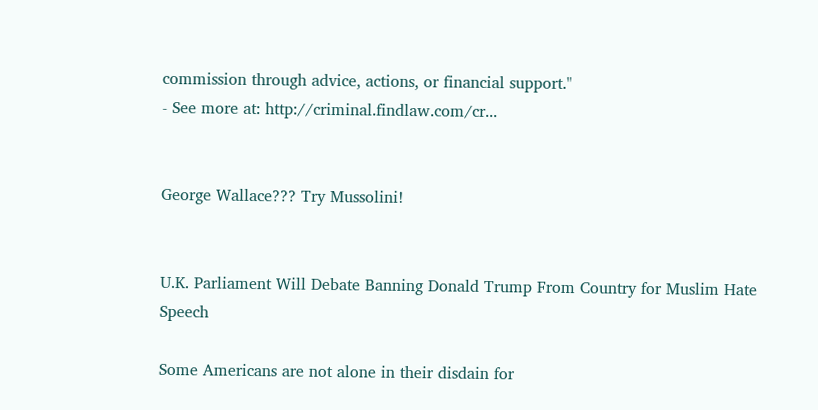commission through advice, actions, or financial support."
- See more at: http://criminal.findlaw.com/cr...


George Wallace??? Try Mussolini!


U.K. Parliament Will Debate Banning Donald Trump From Country for Muslim Hate Speech

Some Americans are not alone in their disdain for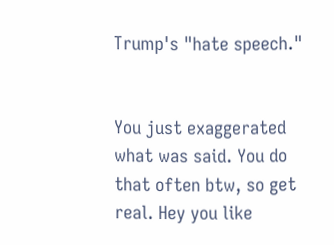Trump's "hate speech."


You just exaggerated what was said. You do that often btw, so get real. Hey you like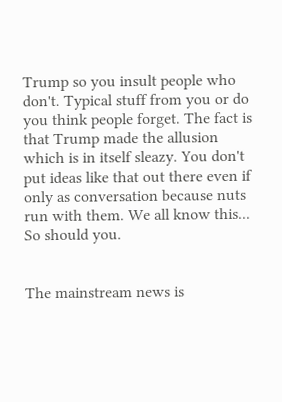Trump so you insult people who don't. Typical stuff from you or do you think people forget. The fact is that Trump made the allusion which is in itself sleazy. You don't put ideas like that out there even if only as conversation because nuts run with them. We all know this... So should you.


The mainstream news is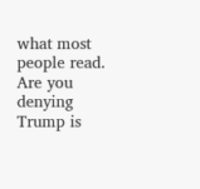what most people read. Are you denying Trump is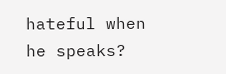hateful when he speaks?